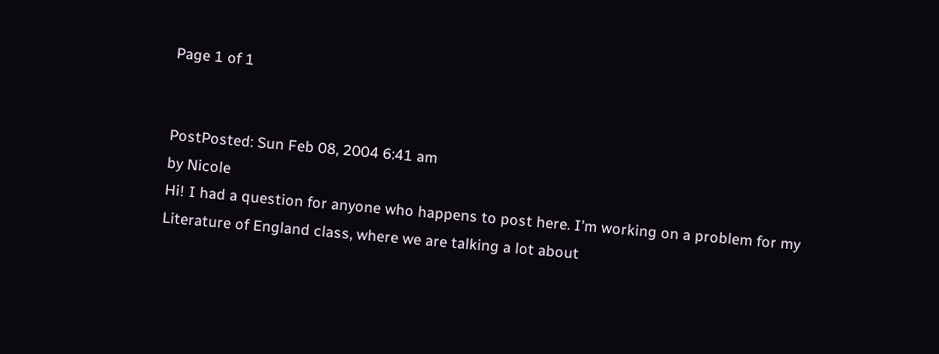Page 1 of 1


PostPosted: Sun Feb 08, 2004 6:41 am
by Nicole
Hi! I had a question for anyone who happens to post here. I'm working on a problem for my Literature of England class, where we are talking a lot about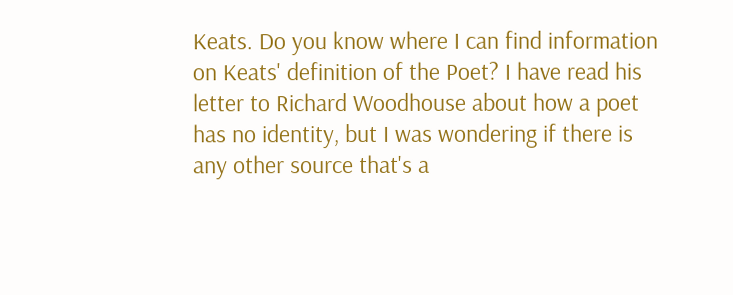Keats. Do you know where I can find information on Keats' definition of the Poet? I have read his letter to Richard Woodhouse about how a poet has no identity, but I was wondering if there is any other source that's a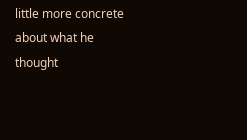little more concrete about what he thought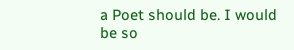a Poet should be. I would be so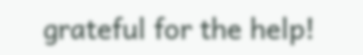grateful for the help!